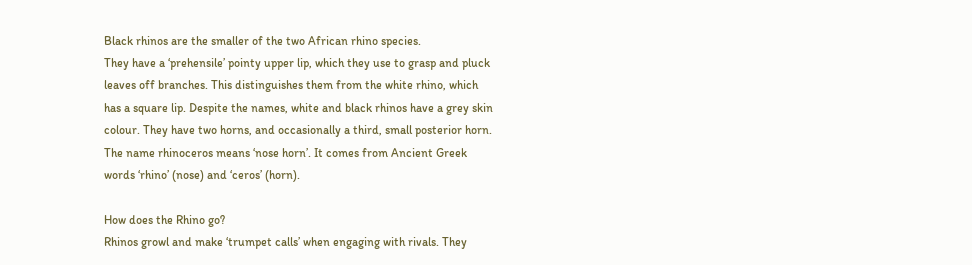Black rhinos are the smaller of the two African rhino species.
They have a ‘prehensile’ pointy upper lip, which they use to grasp and pluck leaves off branches. This distinguishes them from the white rhino, which has a square lip. Despite the names, white and black rhinos have a grey skin colour. They have two horns, and occasionally a third, small posterior horn.
The name rhinoceros means ‘nose horn’. It comes from Ancient Greek words ‘rhino’ (nose) and ‘ceros’ (horn).

How does the Rhino go?
Rhinos growl and make ‘trumpet calls’ when engaging with rivals. They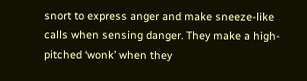snort to express anger and make sneeze-like calls when sensing danger. They make a high-pitched ‘wonk’ when they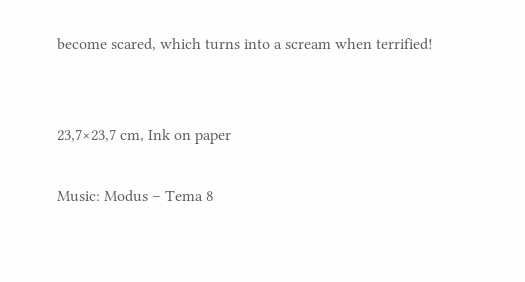become scared, which turns into a scream when terrified!


23,7×23,7 cm, Ink on paper

Music: Modus – Tema 8